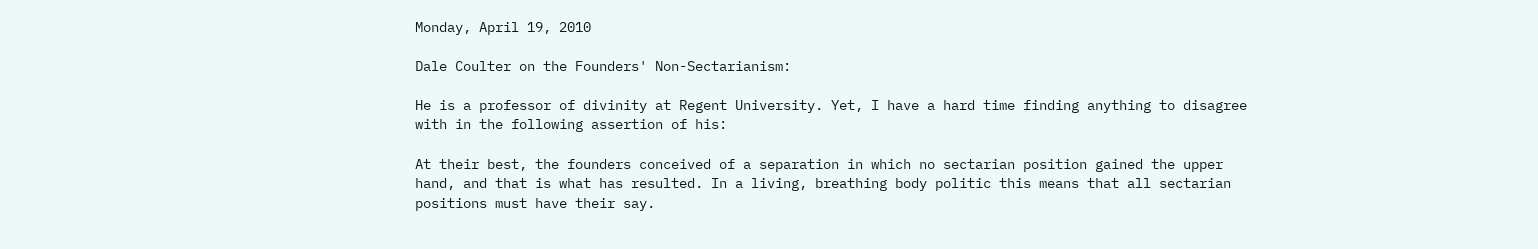Monday, April 19, 2010

Dale Coulter on the Founders' Non-Sectarianism:

He is a professor of divinity at Regent University. Yet, I have a hard time finding anything to disagree with in the following assertion of his:

At their best, the founders conceived of a separation in which no sectarian position gained the upper hand, and that is what has resulted. In a living, breathing body politic this means that all sectarian positions must have their say.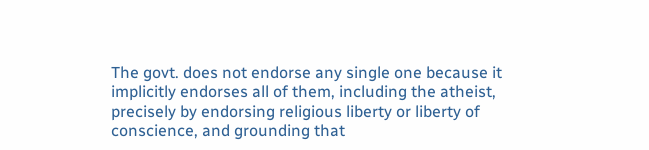The govt. does not endorse any single one because it implicitly endorses all of them, including the atheist, precisely by endorsing religious liberty or liberty of conscience, and grounding that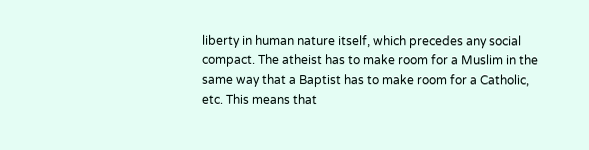liberty in human nature itself, which precedes any social compact. The atheist has to make room for a Muslim in the same way that a Baptist has to make room for a Catholic, etc. This means that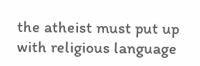the atheist must put up with religious language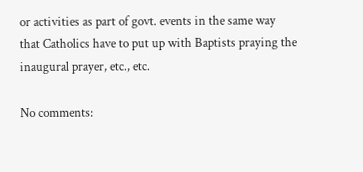or activities as part of govt. events in the same way that Catholics have to put up with Baptists praying the inaugural prayer, etc., etc.

No comments: